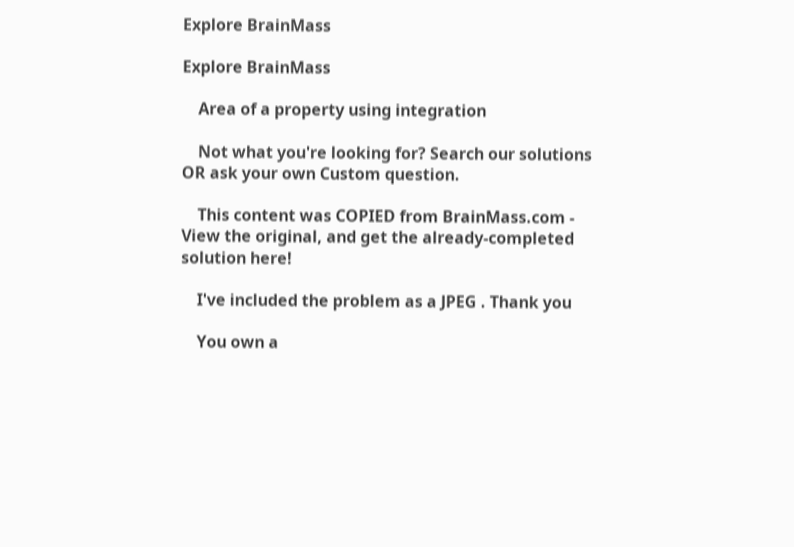Explore BrainMass

Explore BrainMass

    Area of a property using integration

    Not what you're looking for? Search our solutions OR ask your own Custom question.

    This content was COPIED from BrainMass.com - View the original, and get the already-completed solution here!

    I've included the problem as a JPEG . Thank you

    You own a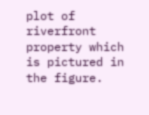plot of riverfront property which is pictured in the figure.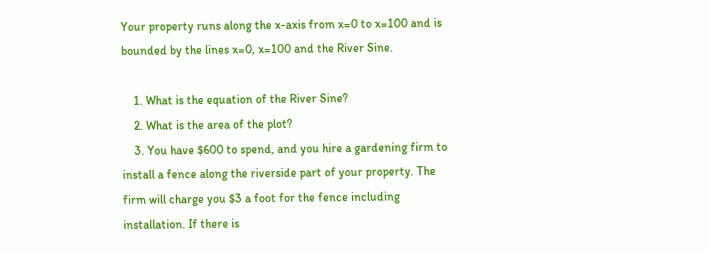Your property runs along the x-axis from x=0 to x=100 and is bounded by the lines x=0, x=100 and the River Sine.

    1. What is the equation of the River Sine?
    2. What is the area of the plot?
    3. You have $600 to spend, and you hire a gardening firm to install a fence along the riverside part of your property. The firm will charge you $3 a foot for the fence including installation. If there is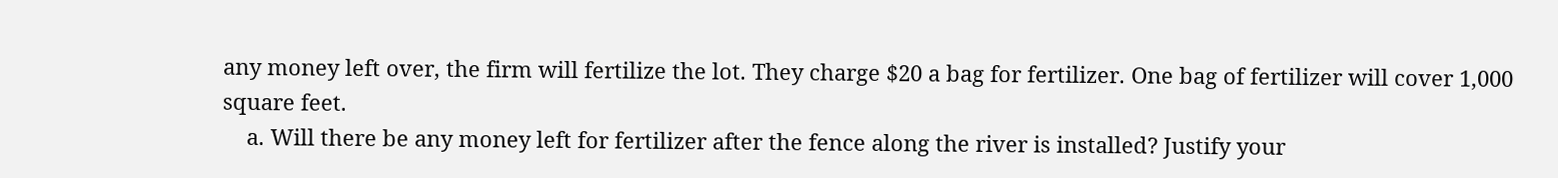any money left over, the firm will fertilize the lot. They charge $20 a bag for fertilizer. One bag of fertilizer will cover 1,000 square feet.
    a. Will there be any money left for fertilizer after the fence along the river is installed? Justify your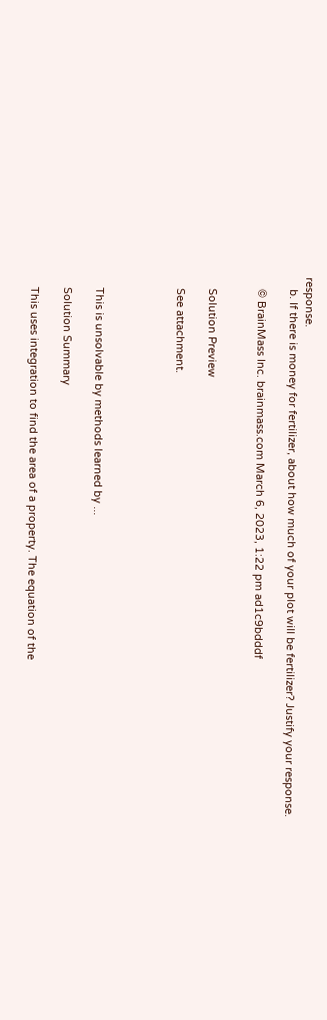response.
    b. If there is money for fertilizer, about how much of your plot will be fertilizer? Justify your response.

    © BrainMass Inc. brainmass.com March 6, 2023, 1:22 pm ad1c9bdddf


    Solution Preview

    See attachment.




    This is unsolvable by methods learned by ...

    Solution Summary

    This uses integration to find the area of a property. The equation of the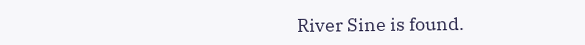River Sine is found.